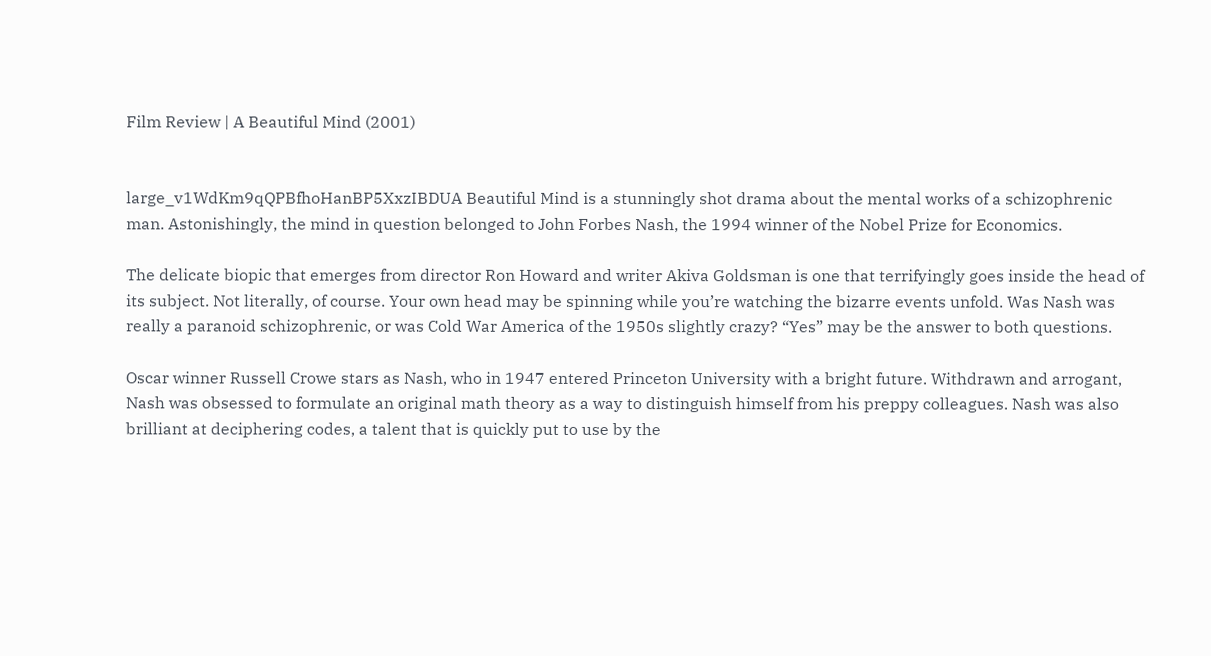Film Review | A Beautiful Mind (2001)


large_v1WdKm9qQPBfhoHanBP5XxzIBDUA Beautiful Mind is a stunningly shot drama about the mental works of a schizophrenic man. Astonishingly, the mind in question belonged to John Forbes Nash, the 1994 winner of the Nobel Prize for Economics.

The delicate biopic that emerges from director Ron Howard and writer Akiva Goldsman is one that terrifyingly goes inside the head of its subject. Not literally, of course. Your own head may be spinning while you’re watching the bizarre events unfold. Was Nash was really a paranoid schizophrenic, or was Cold War America of the 1950s slightly crazy? “Yes” may be the answer to both questions.

Oscar winner Russell Crowe stars as Nash, who in 1947 entered Princeton University with a bright future. Withdrawn and arrogant, Nash was obsessed to formulate an original math theory as a way to distinguish himself from his preppy colleagues. Nash was also brilliant at deciphering codes, a talent that is quickly put to use by the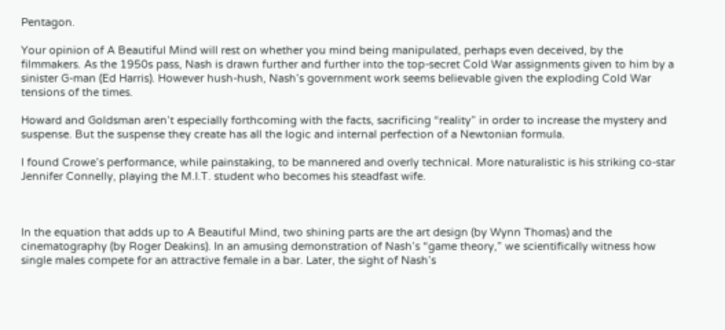Pentagon.

Your opinion of A Beautiful Mind will rest on whether you mind being manipulated, perhaps even deceived, by the filmmakers. As the 1950s pass, Nash is drawn further and further into the top-secret Cold War assignments given to him by a sinister G-man (Ed Harris). However hush-hush, Nash’s government work seems believable given the exploding Cold War tensions of the times.

Howard and Goldsman aren’t especially forthcoming with the facts, sacrificing “reality” in order to increase the mystery and suspense. But the suspense they create has all the logic and internal perfection of a Newtonian formula.

I found Crowe’s performance, while painstaking, to be mannered and overly technical. More naturalistic is his striking co-star Jennifer Connelly, playing the M.I.T. student who becomes his steadfast wife.



In the equation that adds up to A Beautiful Mind, two shining parts are the art design (by Wynn Thomas) and the cinematography (by Roger Deakins). In an amusing demonstration of Nash’s “game theory,” we scientifically witness how single males compete for an attractive female in a bar. Later, the sight of Nash’s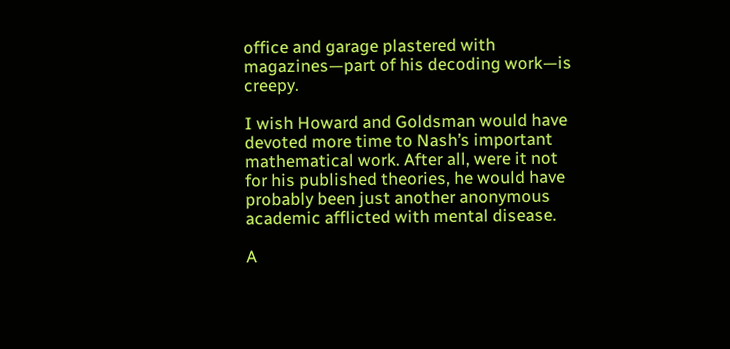office and garage plastered with magazines—part of his decoding work—is creepy.

I wish Howard and Goldsman would have devoted more time to Nash’s important mathematical work. After all, were it not for his published theories, he would have probably been just another anonymous academic afflicted with mental disease.

A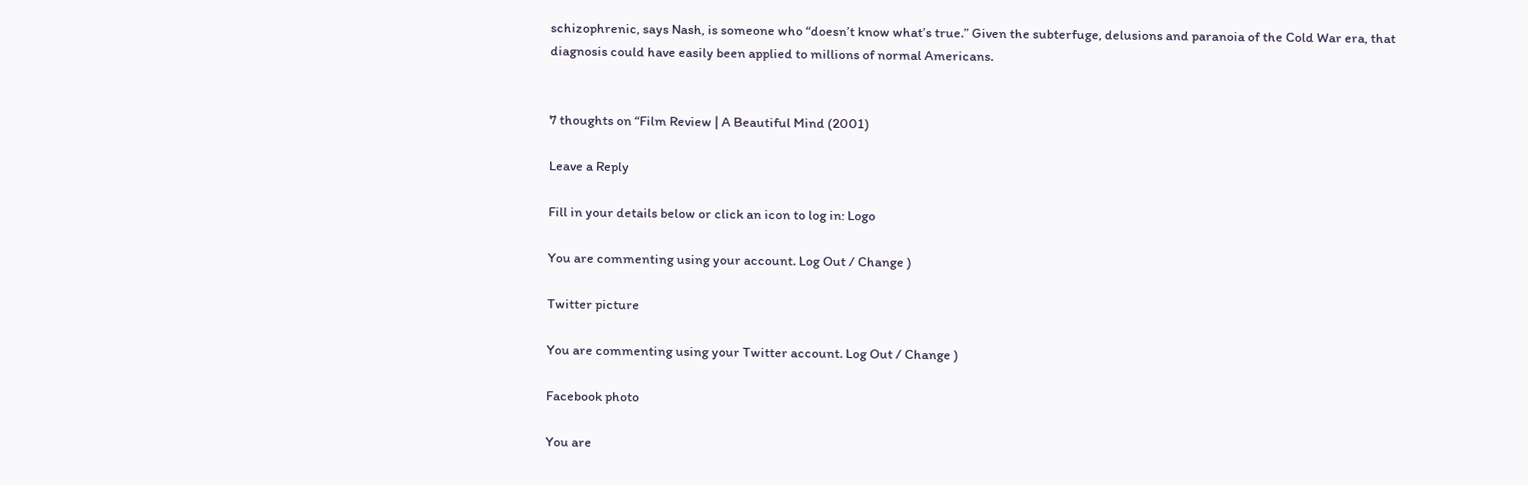schizophrenic, says Nash, is someone who “doesn’t know what’s true.” Given the subterfuge, delusions and paranoia of the Cold War era, that diagnosis could have easily been applied to millions of normal Americans.


7 thoughts on “Film Review | A Beautiful Mind (2001)

Leave a Reply

Fill in your details below or click an icon to log in: Logo

You are commenting using your account. Log Out / Change )

Twitter picture

You are commenting using your Twitter account. Log Out / Change )

Facebook photo

You are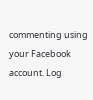commenting using your Facebook account. Log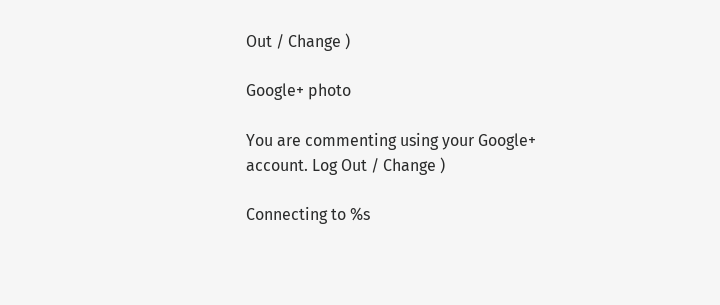Out / Change )

Google+ photo

You are commenting using your Google+ account. Log Out / Change )

Connecting to %s